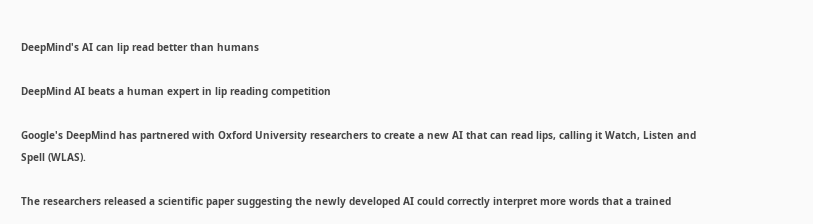DeepMind's AI can lip read better than humans

DeepMind AI beats a human expert in lip reading competition

Google's DeepMind has partnered with Oxford University researchers to create a new AI that can read lips, calling it Watch, Listen and Spell (WLAS).

The researchers released a scientific paper suggesting the newly developed AI could correctly interpret more words that a trained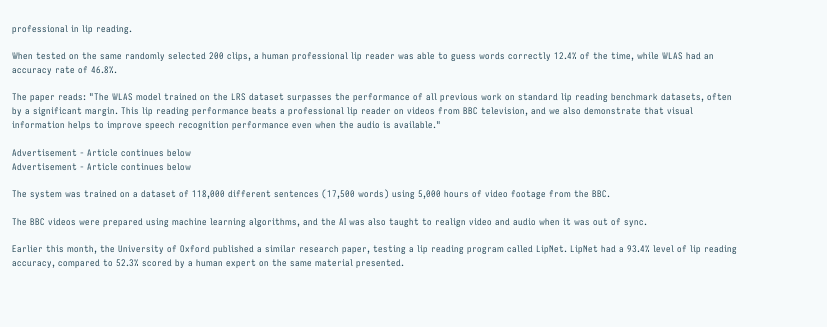professional in lip reading.

When tested on the same randomly selected 200 clips, a human professional lip reader was able to guess words correctly 12.4% of the time, while WLAS had an accuracy rate of 46.8%.

The paper reads: "The WLAS model trained on the LRS dataset surpasses the performance of all previous work on standard lip reading benchmark datasets, often by a significant margin. This lip reading performance beats a professional lip reader on videos from BBC television, and we also demonstrate that visual information helps to improve speech recognition performance even when the audio is available."

Advertisement - Article continues below
Advertisement - Article continues below

The system was trained on a dataset of 118,000 different sentences (17,500 words) using 5,000 hours of video footage from the BBC.

The BBC videos were prepared using machine learning algorithms, and the AI was also taught to realign video and audio when it was out of sync.

Earlier this month, the University of Oxford published a similar research paper, testing a lip reading program called LipNet. LipNet had a 93.4% level of lip reading accuracy, compared to 52.3% scored by a human expert on the same material presented.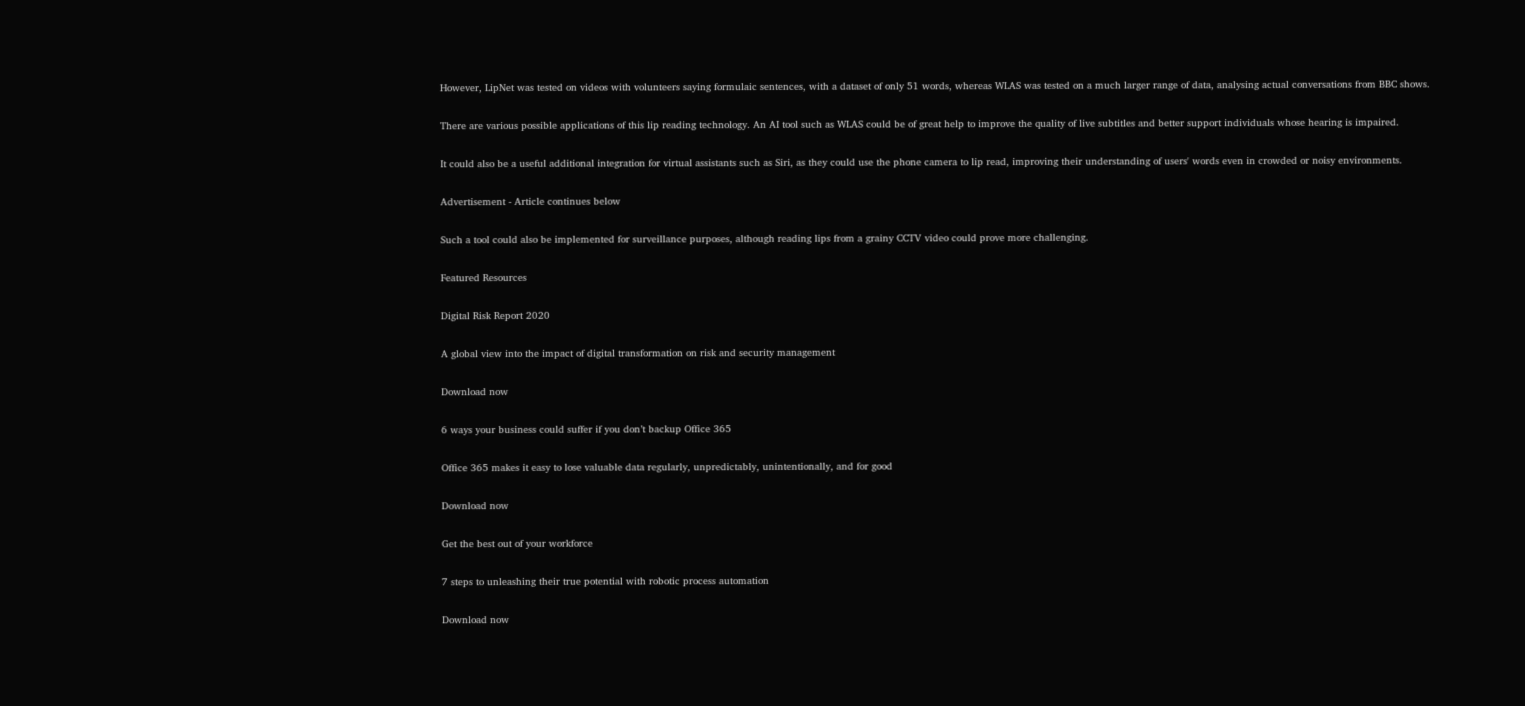However, LipNet was tested on videos with volunteers saying formulaic sentences, with a dataset of only 51 words, whereas WLAS was tested on a much larger range of data, analysing actual conversations from BBC shows.

There are various possible applications of this lip reading technology. An AI tool such as WLAS could be of great help to improve the quality of live subtitles and better support individuals whose hearing is impaired.

It could also be a useful additional integration for virtual assistants such as Siri, as they could use the phone camera to lip read, improving their understanding of users' words even in crowded or noisy environments.

Advertisement - Article continues below

Such a tool could also be implemented for surveillance purposes, although reading lips from a grainy CCTV video could prove more challenging.

Featured Resources

Digital Risk Report 2020

A global view into the impact of digital transformation on risk and security management

Download now

6 ways your business could suffer if you don’t backup Office 365

Office 365 makes it easy to lose valuable data regularly, unpredictably, unintentionally, and for good

Download now

Get the best out of your workforce

7 steps to unleashing their true potential with robotic process automation

Download now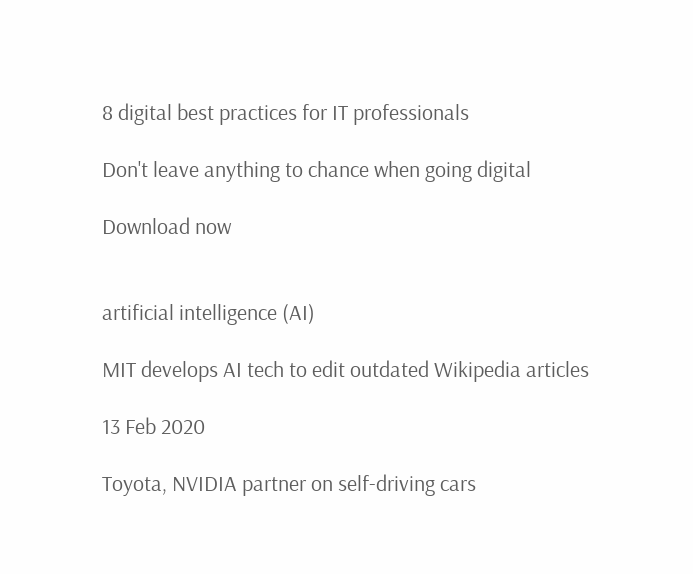8 digital best practices for IT professionals

Don't leave anything to chance when going digital

Download now


artificial intelligence (AI)

MIT develops AI tech to edit outdated Wikipedia articles

13 Feb 2020

Toyota, NVIDIA partner on self-driving cars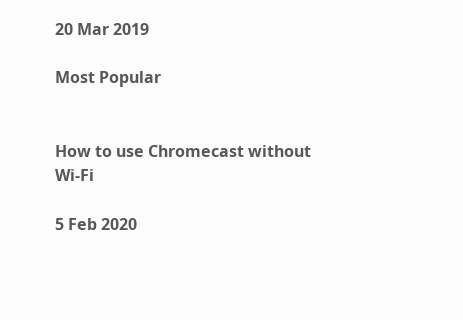20 Mar 2019

Most Popular


How to use Chromecast without Wi-Fi

5 Feb 2020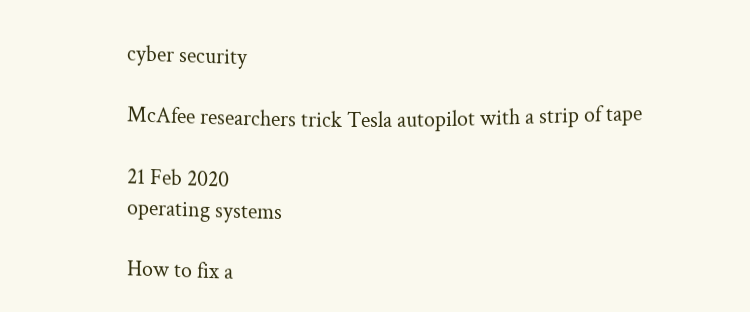cyber security

McAfee researchers trick Tesla autopilot with a strip of tape

21 Feb 2020
operating systems

How to fix a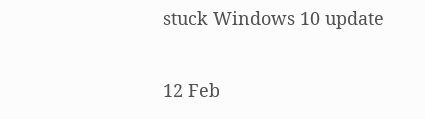stuck Windows 10 update

12 Feb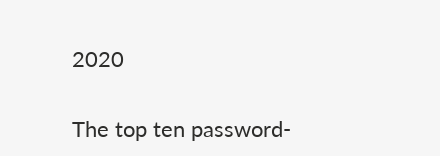2020

The top ten password-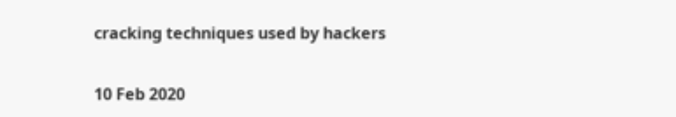cracking techniques used by hackers

10 Feb 2020